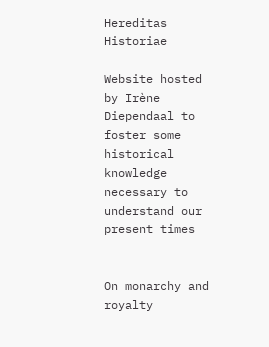Hereditas Historiae

Website hosted by Irène Diependaal to foster some historical knowledge necessary to understand our present times


On monarchy and royalty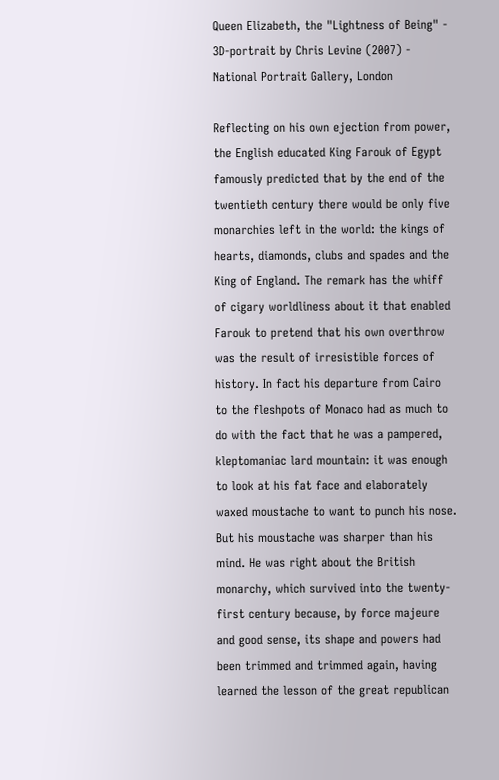Queen Elizabeth, the "Lightness of Being" - 3D-portrait by Chris Levine (2007) - National Portrait Gallery, London

Reflecting on his own ejection from power, the English educated King Farouk of Egypt famously predicted that by the end of the twentieth century there would be only five monarchies left in the world: the kings of hearts, diamonds, clubs and spades and the King of England. The remark has the whiff of cigary worldliness about it that enabled Farouk to pretend that his own overthrow was the result of irresistible forces of history. In fact his departure from Cairo to the fleshpots of Monaco had as much to do with the fact that he was a pampered, kleptomaniac lard mountain: it was enough to look at his fat face and elaborately waxed moustache to want to punch his nose. But his moustache was sharper than his mind. He was right about the British monarchy, which survived into the twenty-first century because, by force majeure and good sense, its shape and powers had been trimmed and trimmed again, having learned the lesson of the great republican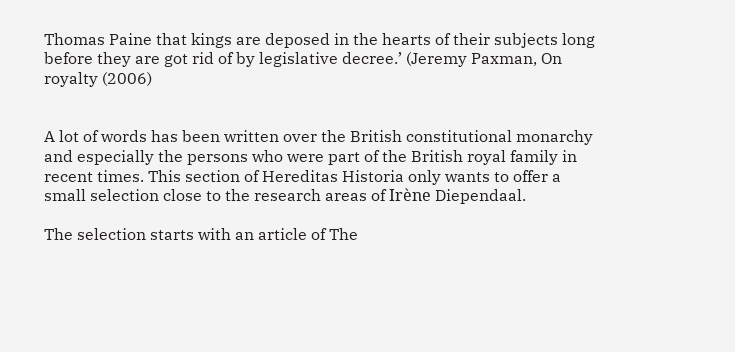Thomas Paine that kings are deposed in the hearts of their subjects long before they are got rid of by legislative decree.’ (Jeremy Paxman, On royalty (2006)


A lot of words has been written over the British constitutional monarchy and especially the persons who were part of the British royal family in recent times. This section of Hereditas Historia only wants to offer a small selection close to the research areas of Irène Diependaal.

The selection starts with an article of The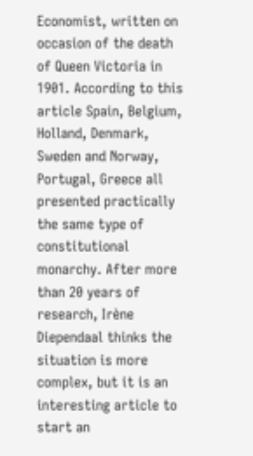Economist, written on occasion of the death of Queen Victoria in 1901. According to this article Spain, Belgium, Holland, Denmark, Sweden and Norway, Portugal, Greece all presented practically the same type of constitutional monarchy. After more than 20 years of research, Irène Diependaal thinks the situation is more complex, but it is an interesting article to start an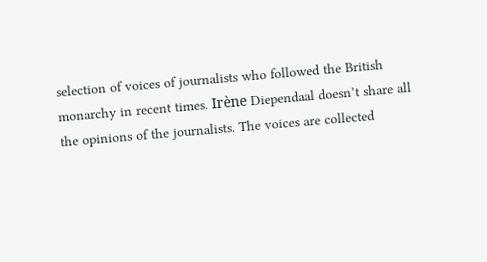selection of voices of journalists who followed the British monarchy in recent times. Irène Diependaal doesn’t share all the opinions of the journalists. The voices are collected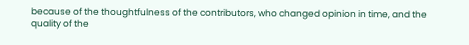because of the thoughtfulness of the contributors, who changed opinion in time, and the quality of the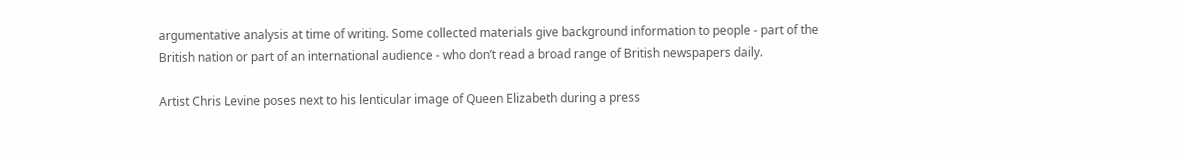argumentative analysis at time of writing. Some collected materials give background information to people - part of the British nation or part of an international audience - who don’t read a broad range of British newspapers daily.

Artist Chris Levine poses next to his lenticular image of Queen Elizabeth during a press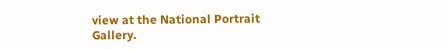view at the National Portrait Gallery.